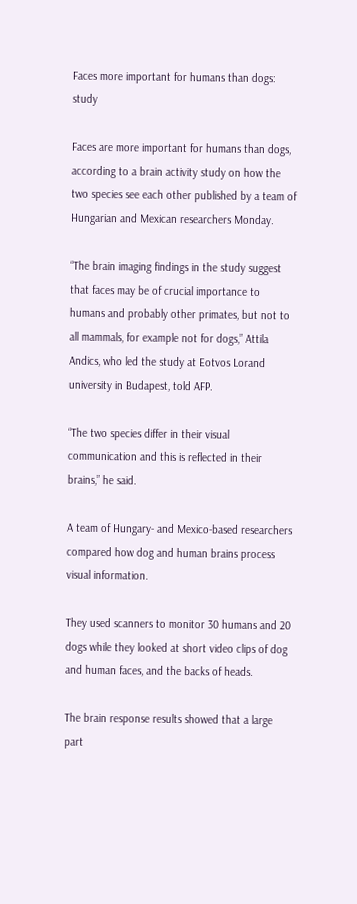Faces more important for humans than dogs: study

Faces are more important for humans than dogs, according to a brain activity study on how the two species see each other published by a team of Hungarian and Mexican researchers Monday.

“The brain imaging findings in the study suggest that faces may be of crucial importance to humans and probably other primates, but not to all mammals, for example not for dogs,” Attila Andics, who led the study at Eotvos Lorand university in Budapest, told AFP.

“The two species differ in their visual communication and this is reflected in their brains,” he said.

A team of Hungary- and Mexico-based researchers compared how dog and human brains process visual information.

They used scanners to monitor 30 humans and 20 dogs while they looked at short video clips of dog and human faces, and the backs of heads.

The brain response results showed that a large part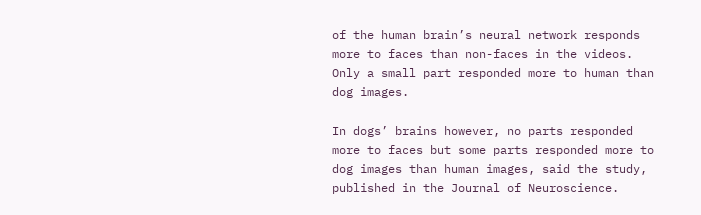of the human brain’s neural network responds more to faces than non-faces in the videos. Only a small part responded more to human than dog images.

In dogs’ brains however, no parts responded more to faces but some parts responded more to dog images than human images, said the study, published in the Journal of Neuroscience.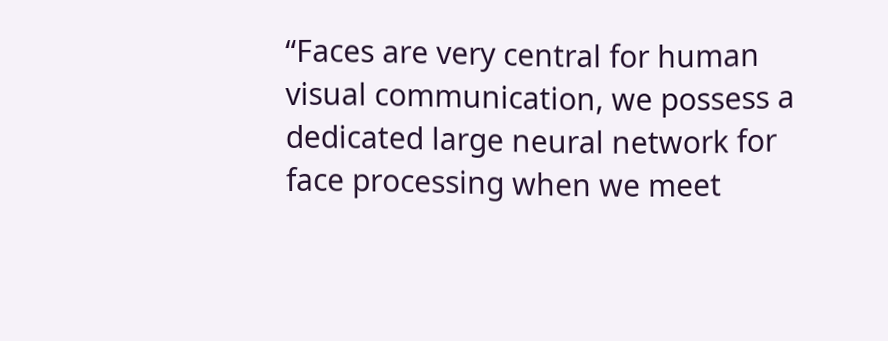“Faces are very central for human visual communication, we possess a dedicated large neural network for face processing when we meet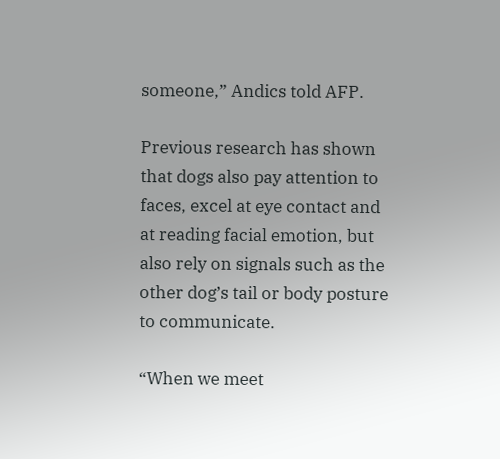someone,” Andics told AFP.

Previous research has shown that dogs also pay attention to faces, excel at eye contact and at reading facial emotion, but also rely on signals such as the other dog’s tail or body posture to communicate.

“When we meet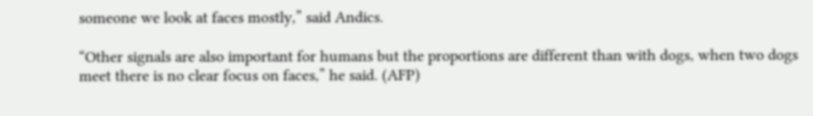someone we look at faces mostly,” said Andics.

“Other signals are also important for humans but the proportions are different than with dogs, when two dogs meet there is no clear focus on faces,” he said. (AFP)